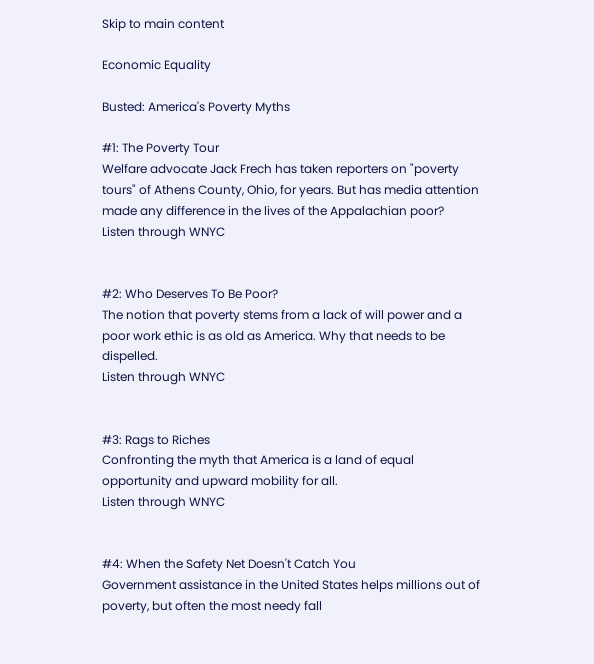Skip to main content

Economic Equality

Busted: America's Poverty Myths

#1: The Poverty Tour
Welfare advocate Jack Frech has taken reporters on "poverty tours" of Athens County, Ohio, for years. But has media attention made any difference in the lives of the Appalachian poor?
Listen through WNYC


#2: Who Deserves To Be Poor?
The notion that poverty stems from a lack of will power and a poor work ethic is as old as America. Why that needs to be dispelled.
Listen through WNYC


#3: Rags to Riches
Confronting the myth that America is a land of equal opportunity and upward mobility for all.
Listen through WNYC


#4: When the Safety Net Doesn't Catch You
Government assistance in the United States helps millions out of poverty, but often the most needy fall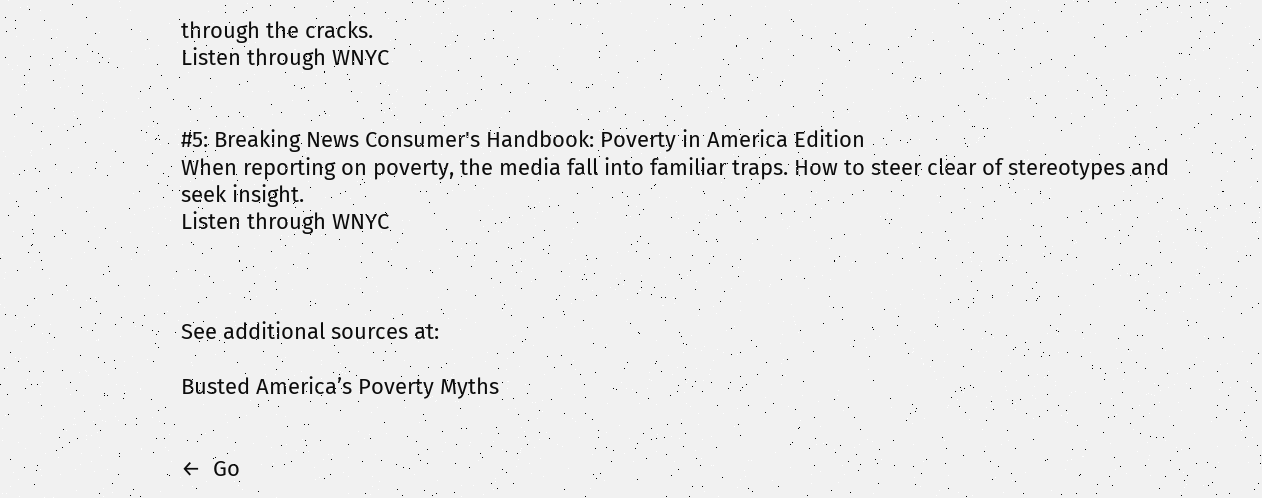through the cracks.
Listen through WNYC


#5: Breaking News Consumer's Handbook: Poverty in America Edition
When reporting on poverty, the media fall into familiar traps. How to steer clear of stereotypes and seek insight.
Listen through WNYC



See additional sources at:

Busted America’s Poverty Myths


←  Go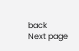back                                                  Next page